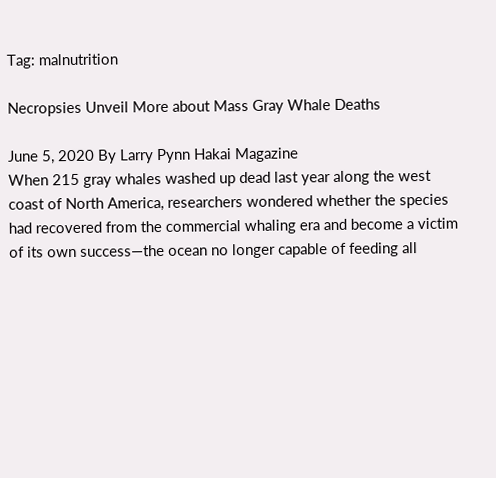Tag: malnutrition

Necropsies Unveil More about Mass Gray Whale Deaths

June 5, 2020 By Larry Pynn Hakai Magazine
When 215 gray whales washed up dead last year along the west coast of North America, researchers wondered whether the species had recovered from the commercial whaling era and become a victim of its own success—the ocean no longer capable of feeding all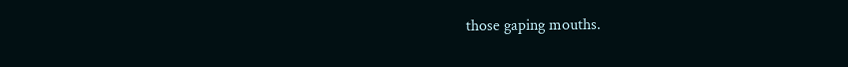those gaping mouths.